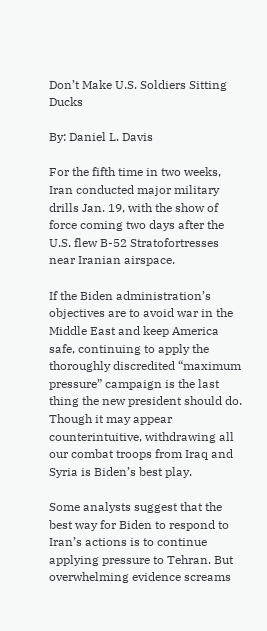Don’t Make U.S. Soldiers Sitting Ducks

By: Daniel L. Davis

For the fifth time in two weeks, Iran conducted major military drills Jan. 19, with the show of force coming two days after the U.S. flew B-52 Stratofortresses near Iranian airspace.

If the Biden administration’s objectives are to avoid war in the Middle East and keep America safe, continuing to apply the thoroughly discredited “maximum pressure” campaign is the last thing the new president should do. Though it may appear counterintuitive, withdrawing all our combat troops from Iraq and Syria is Biden’s best play.

Some analysts suggest that the best way for Biden to respond to Iran’s actions is to continue applying pressure to Tehran. But overwhelming evidence screams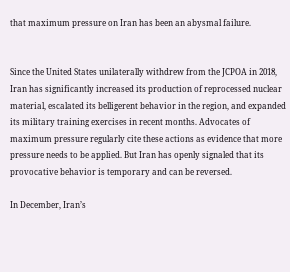that maximum pressure on Iran has been an abysmal failure.


Since the United States unilaterally withdrew from the JCPOA in 2018, Iran has significantly increased its production of reprocessed nuclear material, escalated its belligerent behavior in the region, and expanded its military training exercises in recent months. Advocates of maximum pressure regularly cite these actions as evidence that more pressure needs to be applied. But Iran has openly signaled that its provocative behavior is temporary and can be reversed.

In December, Iran’s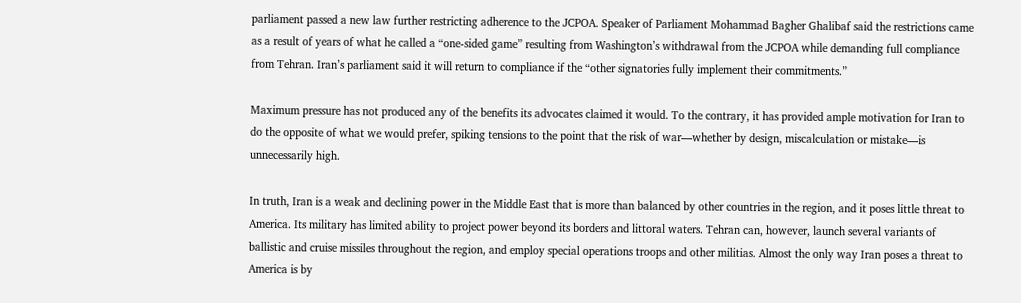parliament passed a new law further restricting adherence to the JCPOA. Speaker of Parliament Mohammad Bagher Ghalibaf said the restrictions came as a result of years of what he called a “one-sided game” resulting from Washington’s withdrawal from the JCPOA while demanding full compliance from Tehran. Iran’s parliament said it will return to compliance if the “other signatories fully implement their commitments.”

Maximum pressure has not produced any of the benefits its advocates claimed it would. To the contrary, it has provided ample motivation for Iran to do the opposite of what we would prefer, spiking tensions to the point that the risk of war—whether by design, miscalculation or mistake—is unnecessarily high.

In truth, Iran is a weak and declining power in the Middle East that is more than balanced by other countries in the region, and it poses little threat to America. Its military has limited ability to project power beyond its borders and littoral waters. Tehran can, however, launch several variants of ballistic and cruise missiles throughout the region, and employ special operations troops and other militias. Almost the only way Iran poses a threat to America is by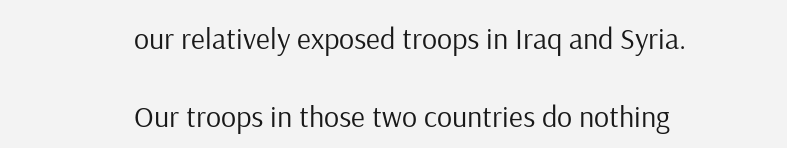our relatively exposed troops in Iraq and Syria.

Our troops in those two countries do nothing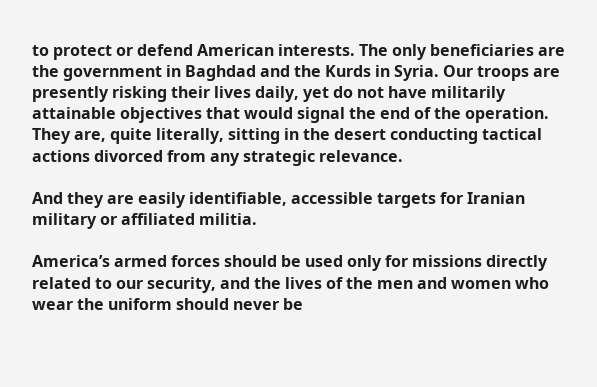to protect or defend American interests. The only beneficiaries are the government in Baghdad and the Kurds in Syria. Our troops are presently risking their lives daily, yet do not have militarily attainable objectives that would signal the end of the operation. They are, quite literally, sitting in the desert conducting tactical actions divorced from any strategic relevance.

And they are easily identifiable, accessible targets for Iranian military or affiliated militia.

America’s armed forces should be used only for missions directly related to our security, and the lives of the men and women who wear the uniform should never be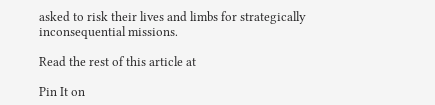asked to risk their lives and limbs for strategically inconsequential missions.

Read the rest of this article at

Pin It on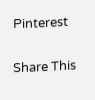Pinterest

Share This